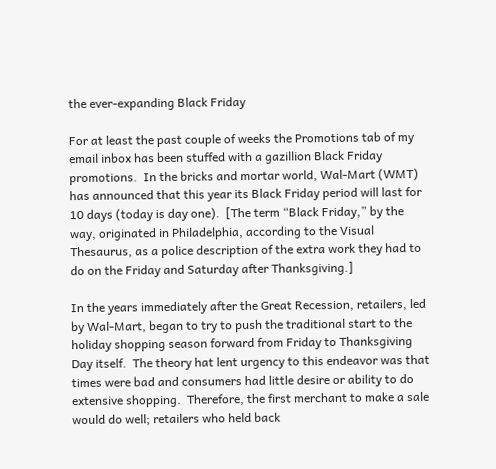the ever-expanding Black Friday

For at least the past couple of weeks the Promotions tab of my email inbox has been stuffed with a gazillion Black Friday promotions.  In the bricks and mortar world, Wal-Mart (WMT) has announced that this year its Black Friday period will last for 10 days (today is day one).  [The term “Black Friday,” by the way, originated in Philadelphia, according to the Visual Thesaurus, as a police description of the extra work they had to do on the Friday and Saturday after Thanksgiving.]

In the years immediately after the Great Recession, retailers, led by Wal-Mart, began to try to push the traditional start to the holiday shopping season forward from Friday to Thanksgiving Day itself.  The theory hat lent urgency to this endeavor was that times were bad and consumers had little desire or ability to do extensive shopping.  Therefore, the first merchant to make a sale would do well; retailers who held back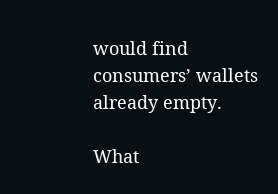would find consumers’ wallets already empty.

What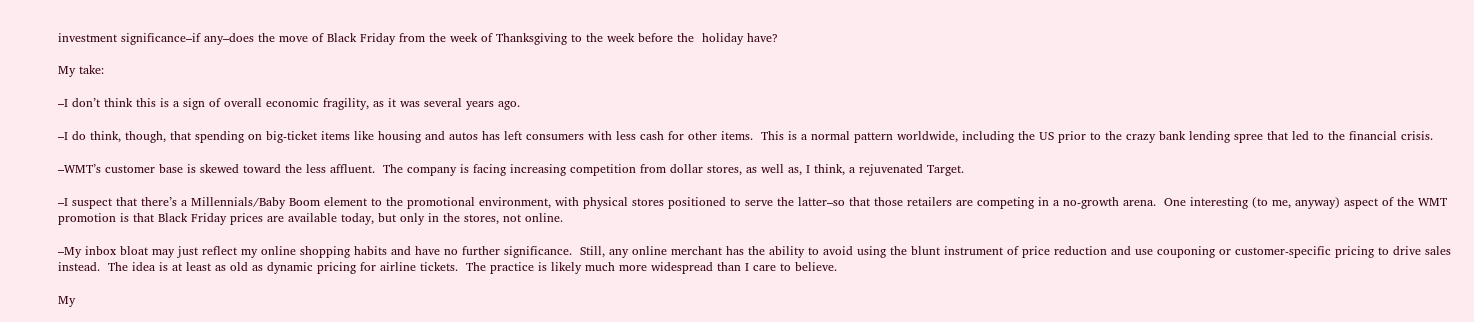investment significance–if any–does the move of Black Friday from the week of Thanksgiving to the week before the  holiday have?

My take:

–I don’t think this is a sign of overall economic fragility, as it was several years ago.

–I do think, though, that spending on big-ticket items like housing and autos has left consumers with less cash for other items.  This is a normal pattern worldwide, including the US prior to the crazy bank lending spree that led to the financial crisis.

–WMT’s customer base is skewed toward the less affluent.  The company is facing increasing competition from dollar stores, as well as, I think, a rejuvenated Target.

–I suspect that there’s a Millennials/Baby Boom element to the promotional environment, with physical stores positioned to serve the latter–so that those retailers are competing in a no-growth arena.  One interesting (to me, anyway) aspect of the WMT promotion is that Black Friday prices are available today, but only in the stores, not online.

–My inbox bloat may just reflect my online shopping habits and have no further significance.  Still, any online merchant has the ability to avoid using the blunt instrument of price reduction and use couponing or customer-specific pricing to drive sales instead.  The idea is at least as old as dynamic pricing for airline tickets.  The practice is likely much more widespread than I care to believe.

My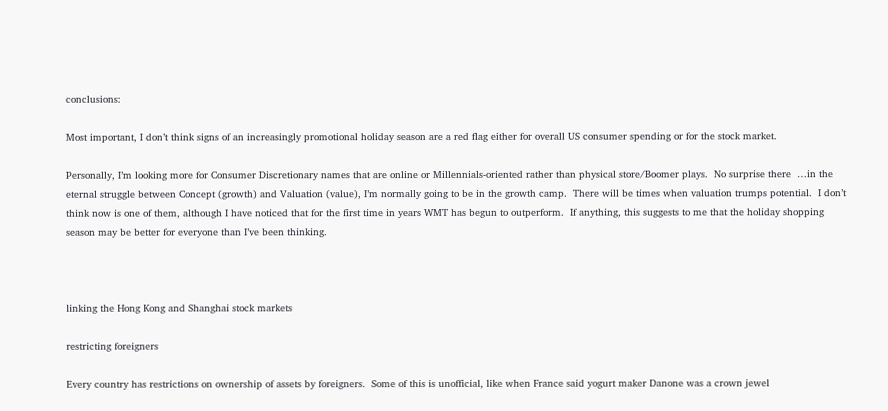conclusions:

Most important, I don’t think signs of an increasingly promotional holiday season are a red flag either for overall US consumer spending or for the stock market.

Personally, I’m looking more for Consumer Discretionary names that are online or Millennials-oriented rather than physical store/Boomer plays.  No surprise there  …in the eternal struggle between Concept (growth) and Valuation (value), I’m normally going to be in the growth camp.  There will be times when valuation trumps potential.  I don’t think now is one of them, although I have noticed that for the first time in years WMT has begun to outperform.  If anything, this suggests to me that the holiday shopping season may be better for everyone than I’ve been thinking.



linking the Hong Kong and Shanghai stock markets

restricting foreigners

Every country has restrictions on ownership of assets by foreigners.  Some of this is unofficial, like when France said yogurt maker Danone was a crown jewel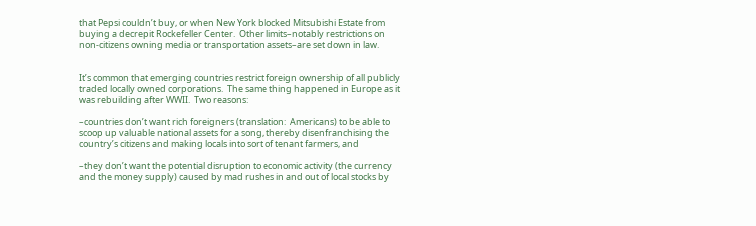that Pepsi couldn’t buy, or when New York blocked Mitsubishi Estate from buying a decrepit Rockefeller Center.  Other limits–notably restrictions on non-citizens owning media or transportation assets–are set down in law.


It’s common that emerging countries restrict foreign ownership of all publicly traded locally owned corporations.  The same thing happened in Europe as it was rebuilding after WWII.  Two reasons:

–countries don’t want rich foreigners (translation:  Americans) to be able to scoop up valuable national assets for a song, thereby disenfranchising the country’s citizens and making locals into sort of tenant farmers, and

–they don’t want the potential disruption to economic activity (the currency and the money supply) caused by mad rushes in and out of local stocks by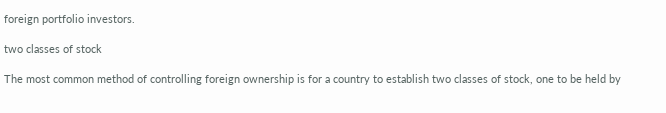foreign portfolio investors.

two classes of stock

The most common method of controlling foreign ownership is for a country to establish two classes of stock, one to be held by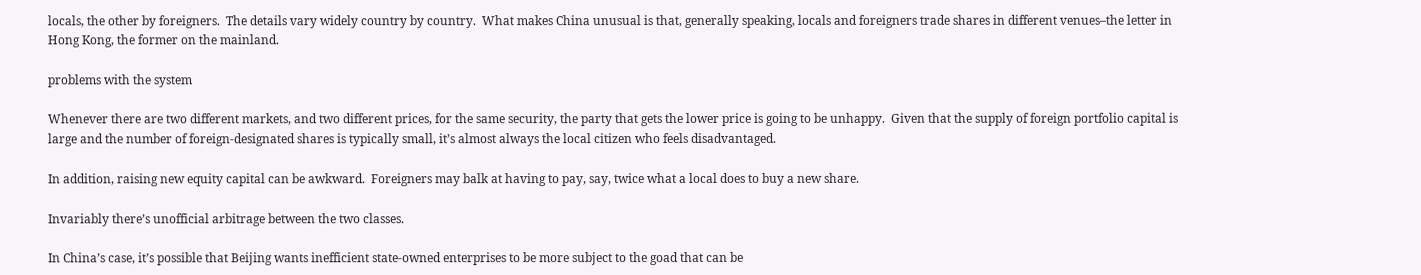locals, the other by foreigners.  The details vary widely country by country.  What makes China unusual is that, generally speaking, locals and foreigners trade shares in different venues–the letter in Hong Kong, the former on the mainland.

problems with the system

Whenever there are two different markets, and two different prices, for the same security, the party that gets the lower price is going to be unhappy.  Given that the supply of foreign portfolio capital is large and the number of foreign-designated shares is typically small, it’s almost always the local citizen who feels disadvantaged.

In addition, raising new equity capital can be awkward.  Foreigners may balk at having to pay, say, twice what a local does to buy a new share.

Invariably there’s unofficial arbitrage between the two classes.

In China’s case, it’s possible that Beijing wants inefficient state-owned enterprises to be more subject to the goad that can be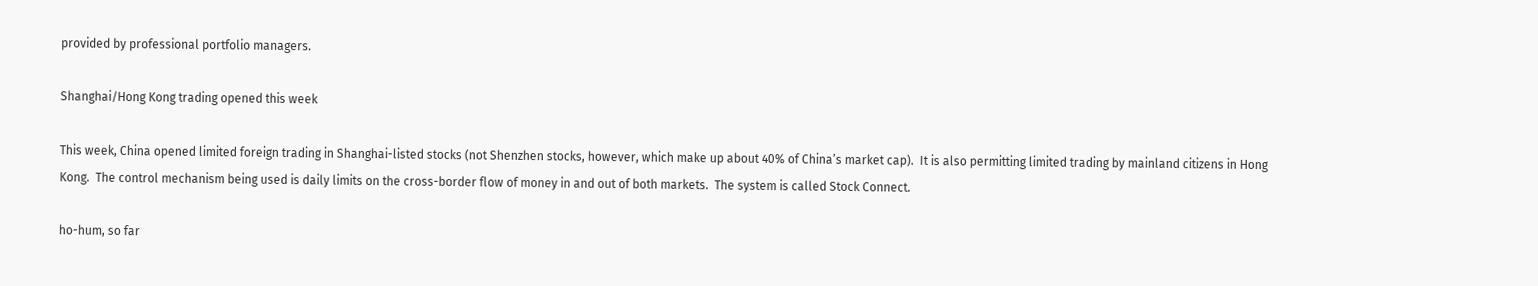provided by professional portfolio managers.

Shanghai/Hong Kong trading opened this week

This week, China opened limited foreign trading in Shanghai-listed stocks (not Shenzhen stocks, however, which make up about 40% of China’s market cap).  It is also permitting limited trading by mainland citizens in Hong Kong.  The control mechanism being used is daily limits on the cross-border flow of money in and out of both markets.  The system is called Stock Connect.

ho-hum, so far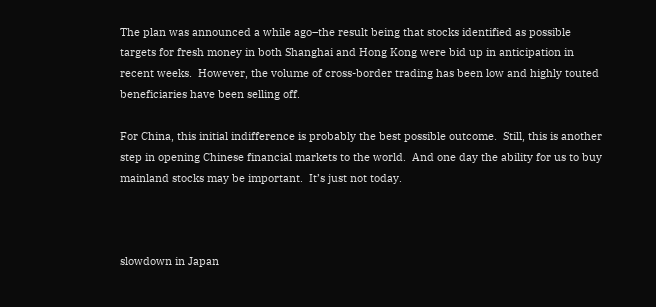The plan was announced a while ago–the result being that stocks identified as possible targets for fresh money in both Shanghai and Hong Kong were bid up in anticipation in recent weeks.  However, the volume of cross-border trading has been low and highly touted beneficiaries have been selling off.

For China, this initial indifference is probably the best possible outcome.  Still, this is another step in opening Chinese financial markets to the world.  And one day the ability for us to buy mainland stocks may be important.  It’s just not today.



slowdown in Japan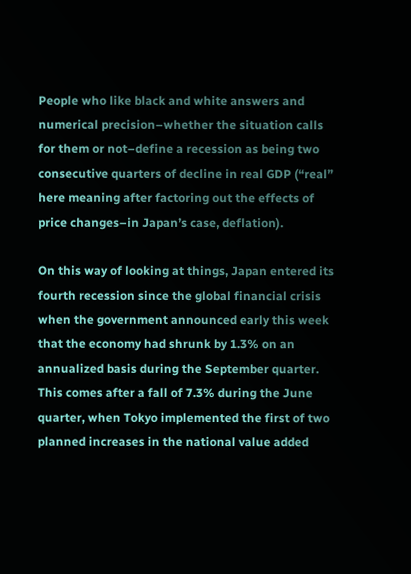People who like black and white answers and numerical precision–whether the situation calls for them or not–define a recession as being two consecutive quarters of decline in real GDP (“real” here meaning after factoring out the effects of price changes–in Japan’s case, deflation).

On this way of looking at things, Japan entered its fourth recession since the global financial crisis when the government announced early this week that the economy had shrunk by 1.3% on an annualized basis during the September quarter.  This comes after a fall of 7.3% during the June quarter, when Tokyo implemented the first of two planned increases in the national value added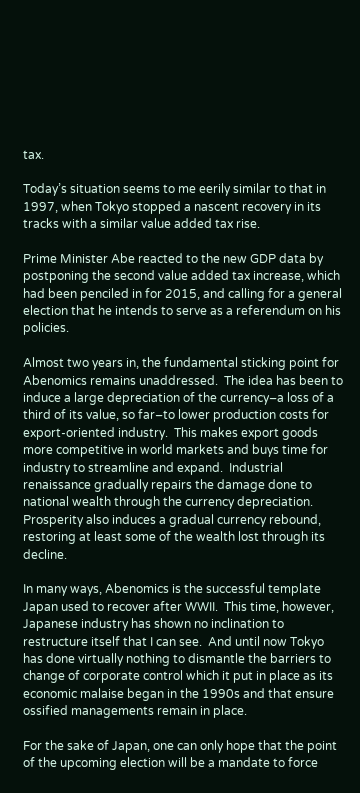tax.

Today’s situation seems to me eerily similar to that in 1997, when Tokyo stopped a nascent recovery in its tracks with a similar value added tax rise.

Prime Minister Abe reacted to the new GDP data by postponing the second value added tax increase, which had been penciled in for 2015, and calling for a general election that he intends to serve as a referendum on his policies.

Almost two years in, the fundamental sticking point for Abenomics remains unaddressed.  The idea has been to induce a large depreciation of the currency–a loss of a third of its value, so far–to lower production costs for export-oriented industry.  This makes export goods more competitive in world markets and buys time for industry to streamline and expand.  Industrial renaissance gradually repairs the damage done to national wealth through the currency depreciation.  Prosperity also induces a gradual currency rebound, restoring at least some of the wealth lost through its decline.

In many ways, Abenomics is the successful template Japan used to recover after WWII.  This time, however, Japanese industry has shown no inclination to restructure itself that I can see.  And until now Tokyo has done virtually nothing to dismantle the barriers to change of corporate control which it put in place as its economic malaise began in the 1990s and that ensure ossified managements remain in place.

For the sake of Japan, one can only hope that the point of the upcoming election will be a mandate to force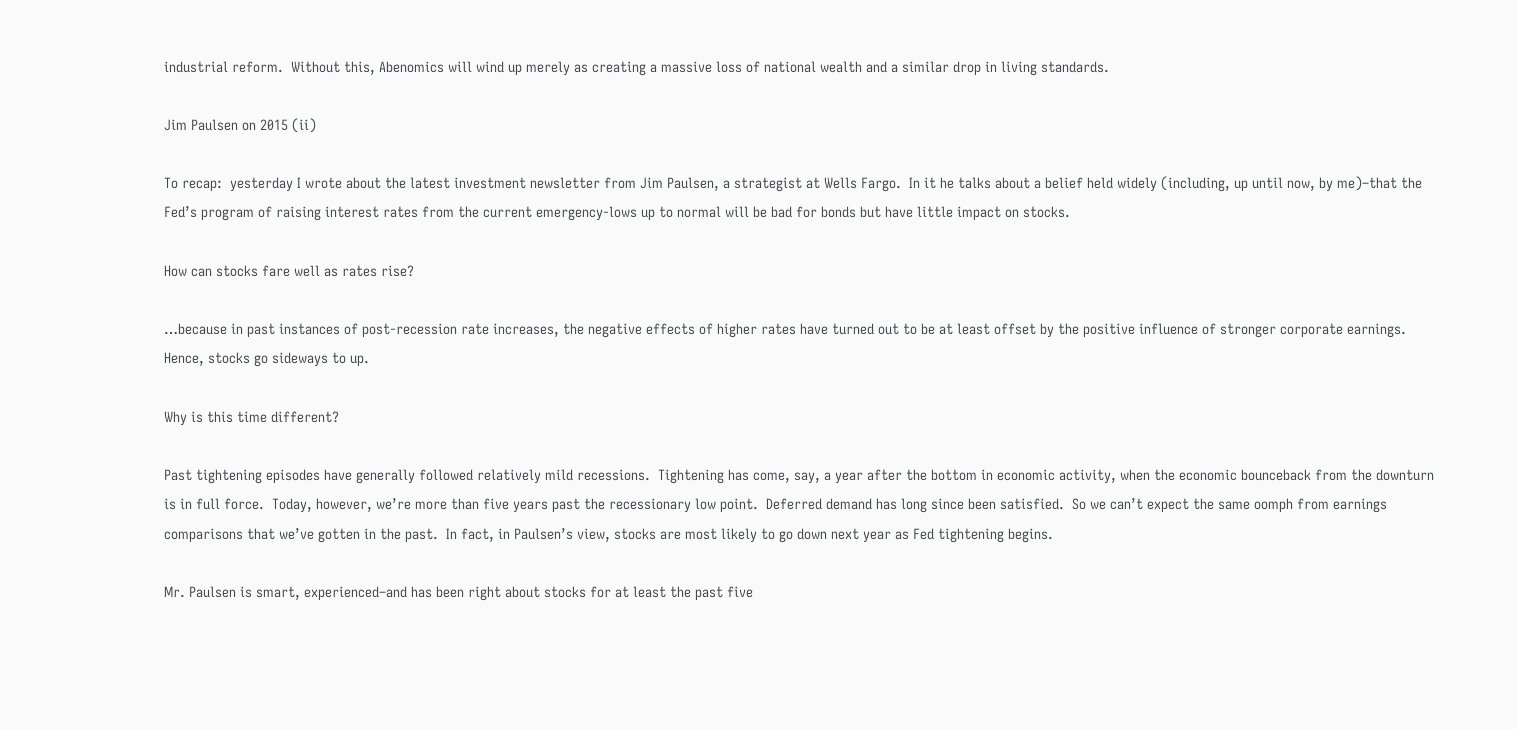industrial reform.  Without this, Abenomics will wind up merely as creating a massive loss of national wealth and a similar drop in living standards.

Jim Paulsen on 2015 (ii)

To recap:  yesterday I wrote about the latest investment newsletter from Jim Paulsen, a strategist at Wells Fargo.  In it he talks about a belief held widely (including, up until now, by me)–that the Fed’s program of raising interest rates from the current emergency-lows up to normal will be bad for bonds but have little impact on stocks.

How can stocks fare well as rates rise?

…because in past instances of post-recession rate increases, the negative effects of higher rates have turned out to be at least offset by the positive influence of stronger corporate earnings.  Hence, stocks go sideways to up.

Why is this time different?

Past tightening episodes have generally followed relatively mild recessions.  Tightening has come, say, a year after the bottom in economic activity, when the economic bounceback from the downturn is in full force.  Today, however, we’re more than five years past the recessionary low point.  Deferred demand has long since been satisfied.  So we can’t expect the same oomph from earnings comparisons that we’ve gotten in the past.  In fact, in Paulsen’s view, stocks are most likely to go down next year as Fed tightening begins.

Mr. Paulsen is smart, experienced–and has been right about stocks for at least the past five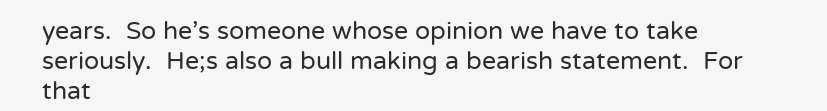years.  So he’s someone whose opinion we have to take seriously.  He;s also a bull making a bearish statement.  For that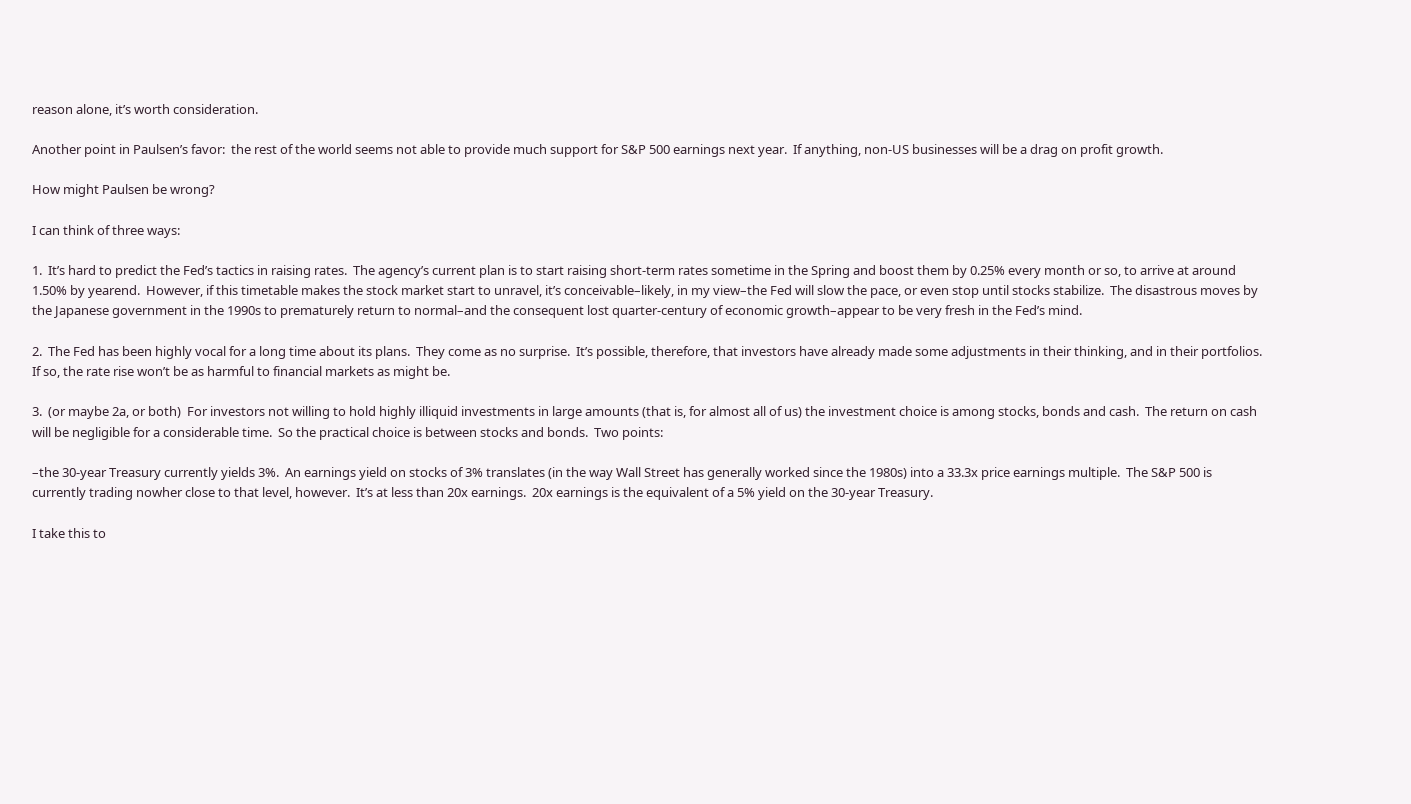reason alone, it’s worth consideration.

Another point in Paulsen’s favor:  the rest of the world seems not able to provide much support for S&P 500 earnings next year.  If anything, non-US businesses will be a drag on profit growth.

How might Paulsen be wrong?

I can think of three ways:

1.  It’s hard to predict the Fed’s tactics in raising rates.  The agency’s current plan is to start raising short-term rates sometime in the Spring and boost them by 0.25% every month or so, to arrive at around 1.50% by yearend.  However, if this timetable makes the stock market start to unravel, it’s conceivable–likely, in my view–the Fed will slow the pace, or even stop until stocks stabilize.  The disastrous moves by the Japanese government in the 1990s to prematurely return to normal–and the consequent lost quarter-century of economic growth–appear to be very fresh in the Fed’s mind.

2.  The Fed has been highly vocal for a long time about its plans.  They come as no surprise.  It’s possible, therefore, that investors have already made some adjustments in their thinking, and in their portfolios.  If so, the rate rise won’t be as harmful to financial markets as might be.

3.  (or maybe 2a, or both)  For investors not willing to hold highly illiquid investments in large amounts (that is, for almost all of us) the investment choice is among stocks, bonds and cash.  The return on cash will be negligible for a considerable time.  So the practical choice is between stocks and bonds.  Two points:

–the 30-year Treasury currently yields 3%.  An earnings yield on stocks of 3% translates (in the way Wall Street has generally worked since the 1980s) into a 33.3x price earnings multiple.  The S&P 500 is currently trading nowher close to that level, however.  It’s at less than 20x earnings.  20x earnings is the equivalent of a 5% yield on the 30-year Treasury.

I take this to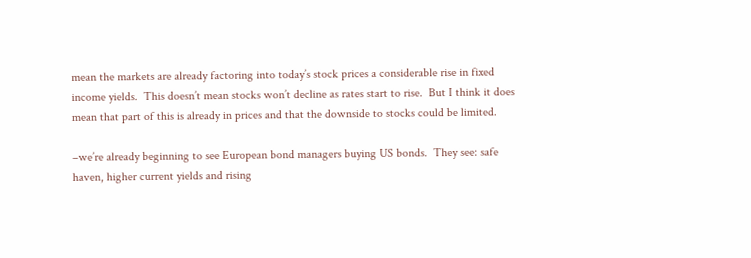mean the markets are already factoring into today’s stock prices a considerable rise in fixed income yields.  This doesn’t mean stocks won’t decline as rates start to rise.  But I think it does mean that part of this is already in prices and that the downside to stocks could be limited.

–we’re already beginning to see European bond managers buying US bonds.  They see: safe haven, higher current yields and rising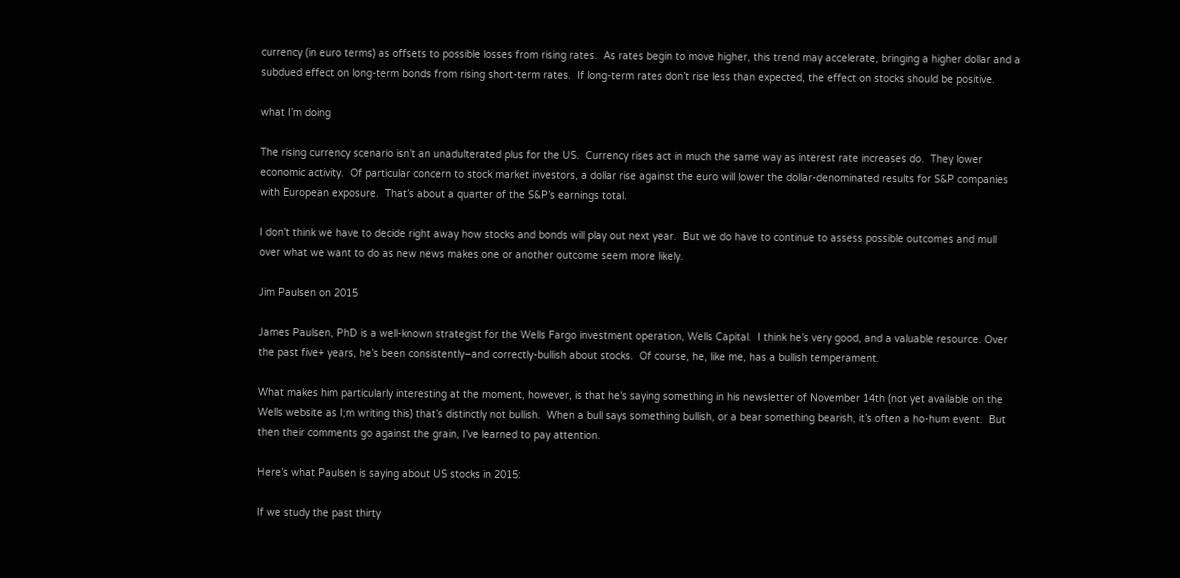currency (in euro terms) as offsets to possible losses from rising rates.  As rates begin to move higher, this trend may accelerate, bringing a higher dollar and a subdued effect on long-term bonds from rising short-term rates.  If long-term rates don’t rise less than expected, the effect on stocks should be positive.

what I’m doing

The rising currency scenario isn’t an unadulterated plus for the US.  Currency rises act in much the same way as interest rate increases do.  They lower economic activity.  Of particular concern to stock market investors, a dollar rise against the euro will lower the dollar-denominated results for S&P companies with European exposure.  That’s about a quarter of the S&P’s earnings total.

I don’t think we have to decide right away how stocks and bonds will play out next year.  But we do have to continue to assess possible outcomes and mull over what we want to do as new news makes one or another outcome seem more likely.

Jim Paulsen on 2015

James Paulsen, PhD is a well-known strategist for the Wells Fargo investment operation, Wells Capital.  I think he’s very good, and a valuable resource. Over the past five+ years, he’s been consistently–and correctly-bullish about stocks.  Of course, he, like me, has a bullish temperament.

What makes him particularly interesting at the moment, however, is that he’s saying something in his newsletter of November 14th (not yet available on the Wells website as I;m writing this) that’s distinctly not bullish.  When a bull says something bullish, or a bear something bearish, it’s often a ho-hum event.  But then their comments go against the grain, I’ve learned to pay attention.

Here’s what Paulsen is saying about US stocks in 2015:

If we study the past thirty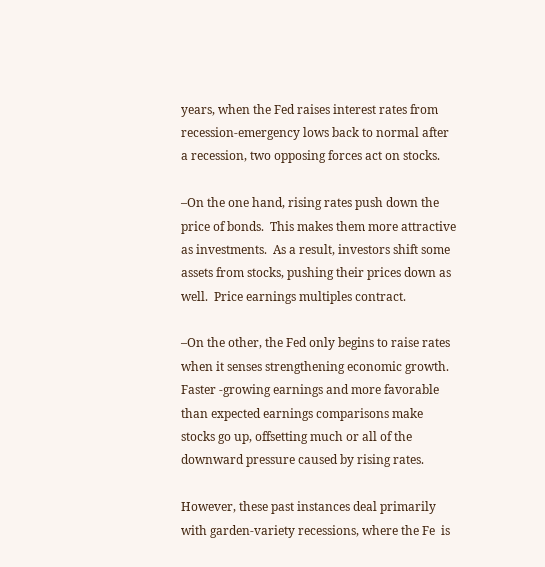years, when the Fed raises interest rates from recession-emergency lows back to normal after a recession, two opposing forces act on stocks.

–On the one hand, rising rates push down the price of bonds.  This makes them more attractive as investments.  As a result, investors shift some assets from stocks, pushing their prices down as well.  Price earnings multiples contract.

–On the other, the Fed only begins to raise rates when it senses strengthening economic growth.  Faster -growing earnings and more favorable than expected earnings comparisons make stocks go up, offsetting much or all of the downward pressure caused by rising rates.

However, these past instances deal primarily with garden-variety recessions, where the Fe  is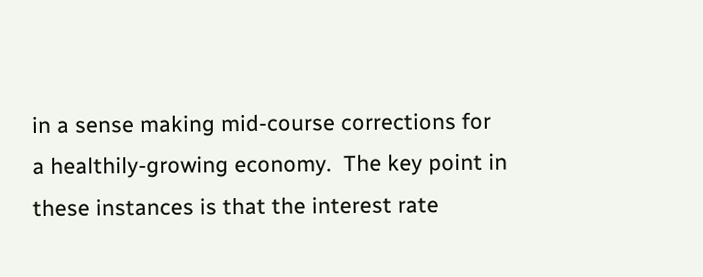in a sense making mid-course corrections for a healthily-growing economy.  The key point in these instances is that the interest rate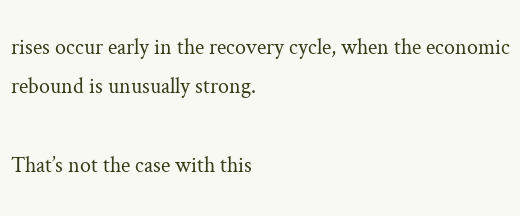rises occur early in the recovery cycle, when the economic rebound is unusually strong.

That’s not the case with this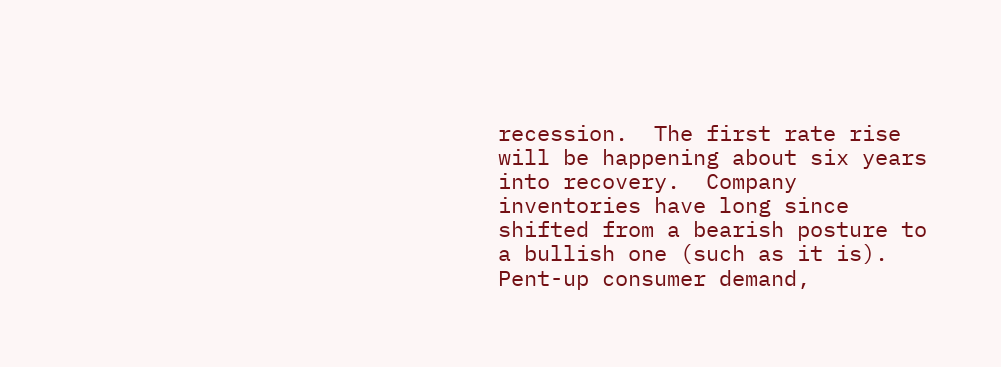recession.  The first rate rise will be happening about six years into recovery.  Company inventories have long since shifted from a bearish posture to a bullish one (such as it is).  Pent-up consumer demand,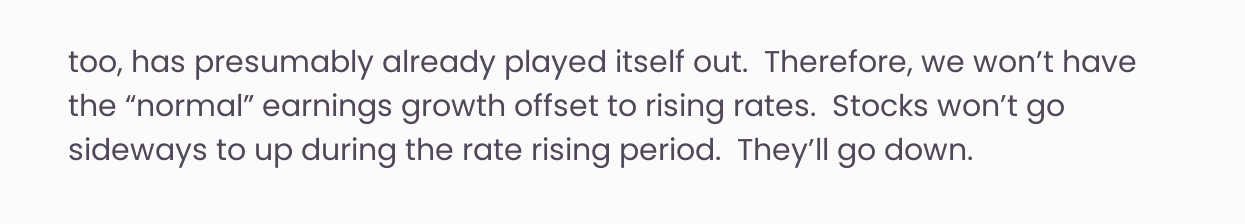too, has presumably already played itself out.  Therefore, we won’t have the “normal” earnings growth offset to rising rates.  Stocks won’t go sideways to up during the rate rising period.  They’ll go down.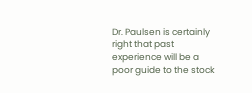Dr. Paulsen is certainly right that past experience will be a poor guide to the stock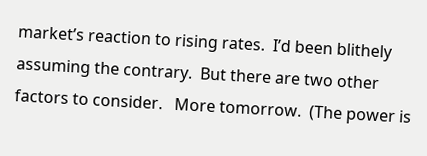market’s reaction to rising rates.  I’d been blithely assuming the contrary.  But there are two other factors to consider.   More tomorrow.  (The power is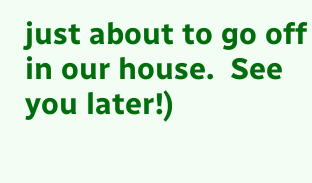just about to go off in our house.  See you later!)